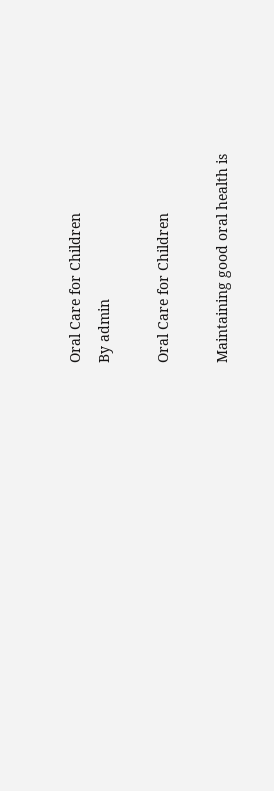Oral Care for Children
By admin

Oral Care for Children

Maintaining good oral health is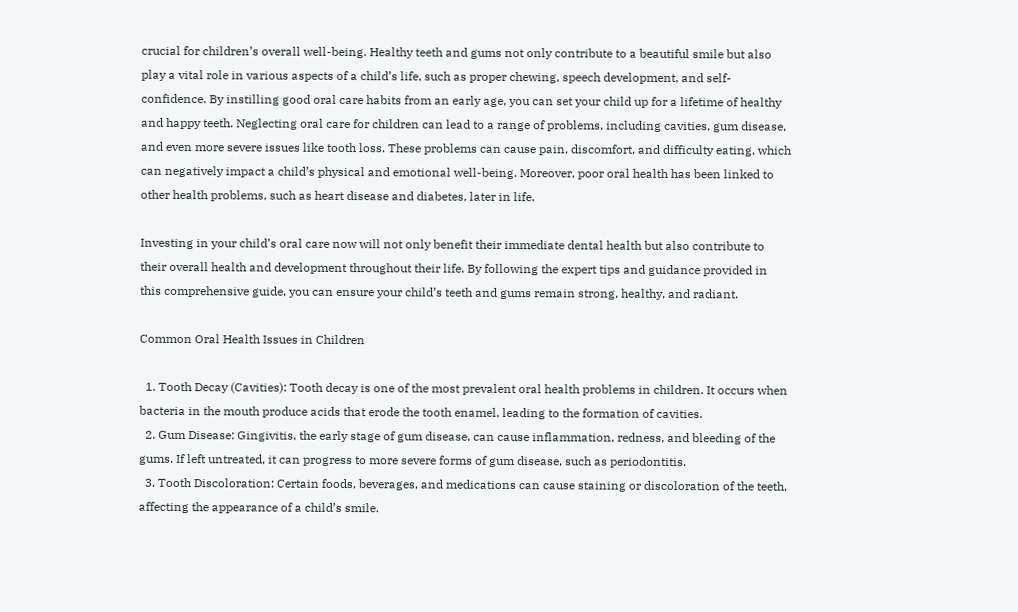crucial for children’s overall well-being. Healthy teeth and gums not only contribute to a beautiful smile but also play a vital role in various aspects of a child’s life, such as proper chewing, speech development, and self-confidence. By instilling good oral care habits from an early age, you can set your child up for a lifetime of healthy and happy teeth. Neglecting oral care for children can lead to a range of problems, including cavities, gum disease, and even more severe issues like tooth loss. These problems can cause pain, discomfort, and difficulty eating, which can negatively impact a child’s physical and emotional well-being. Moreover, poor oral health has been linked to other health problems, such as heart disease and diabetes, later in life.

Investing in your child’s oral care now will not only benefit their immediate dental health but also contribute to their overall health and development throughout their life. By following the expert tips and guidance provided in this comprehensive guide, you can ensure your child’s teeth and gums remain strong, healthy, and radiant.

Common Oral Health Issues in Children

  1. Tooth Decay (Cavities): Tooth decay is one of the most prevalent oral health problems in children. It occurs when bacteria in the mouth produce acids that erode the tooth enamel, leading to the formation of cavities.
  2. Gum Disease: Gingivitis, the early stage of gum disease, can cause inflammation, redness, and bleeding of the gums. If left untreated, it can progress to more severe forms of gum disease, such as periodontitis.
  3. Tooth Discoloration: Certain foods, beverages, and medications can cause staining or discoloration of the teeth, affecting the appearance of a child’s smile.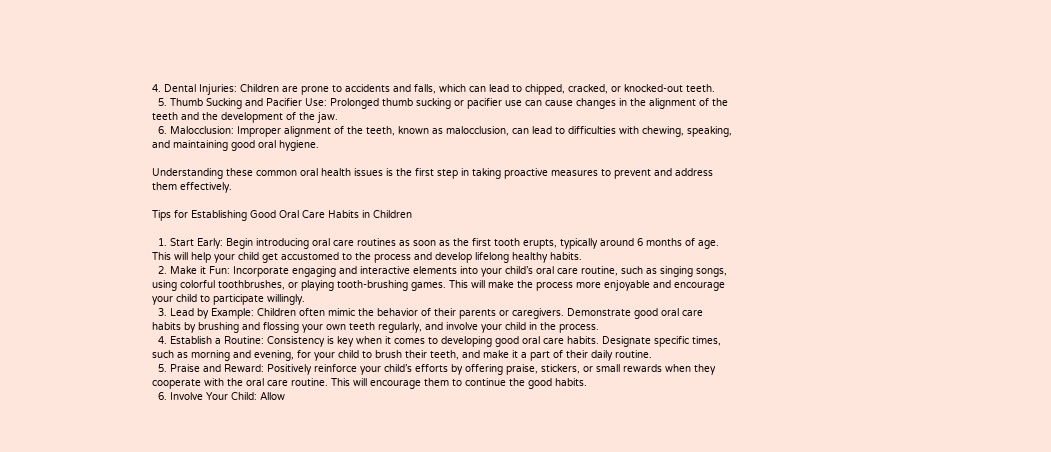4. Dental Injuries: Children are prone to accidents and falls, which can lead to chipped, cracked, or knocked-out teeth.
  5. Thumb Sucking and Pacifier Use: Prolonged thumb sucking or pacifier use can cause changes in the alignment of the teeth and the development of the jaw.
  6. Malocclusion: Improper alignment of the teeth, known as malocclusion, can lead to difficulties with chewing, speaking, and maintaining good oral hygiene.

Understanding these common oral health issues is the first step in taking proactive measures to prevent and address them effectively.

Tips for Establishing Good Oral Care Habits in Children

  1. Start Early: Begin introducing oral care routines as soon as the first tooth erupts, typically around 6 months of age. This will help your child get accustomed to the process and develop lifelong healthy habits.
  2. Make it Fun: Incorporate engaging and interactive elements into your child’s oral care routine, such as singing songs, using colorful toothbrushes, or playing tooth-brushing games. This will make the process more enjoyable and encourage your child to participate willingly.
  3. Lead by Example: Children often mimic the behavior of their parents or caregivers. Demonstrate good oral care habits by brushing and flossing your own teeth regularly, and involve your child in the process.
  4. Establish a Routine: Consistency is key when it comes to developing good oral care habits. Designate specific times, such as morning and evening, for your child to brush their teeth, and make it a part of their daily routine.
  5. Praise and Reward: Positively reinforce your child’s efforts by offering praise, stickers, or small rewards when they cooperate with the oral care routine. This will encourage them to continue the good habits.
  6. Involve Your Child: Allow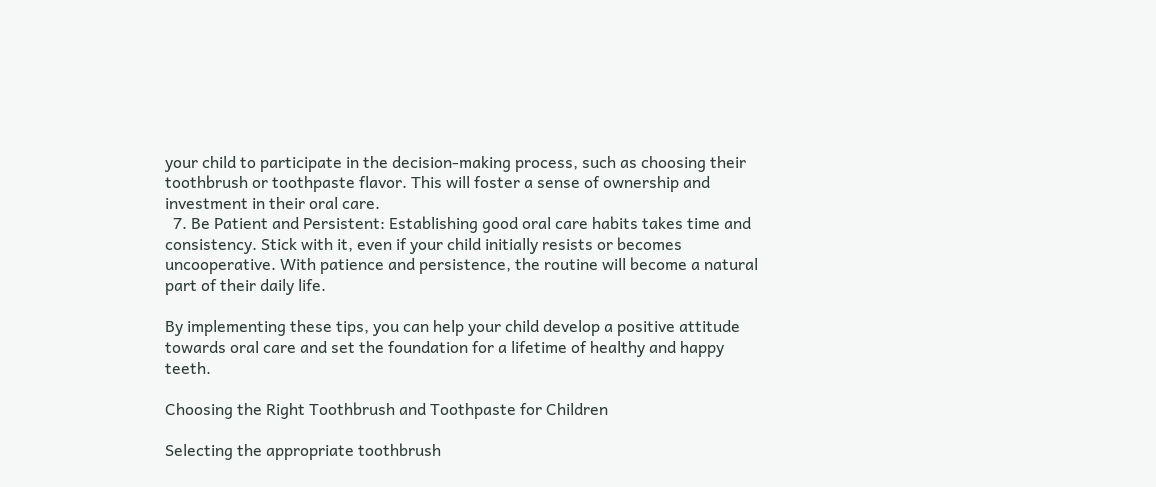your child to participate in the decision-making process, such as choosing their toothbrush or toothpaste flavor. This will foster a sense of ownership and investment in their oral care.
  7. Be Patient and Persistent: Establishing good oral care habits takes time and consistency. Stick with it, even if your child initially resists or becomes uncooperative. With patience and persistence, the routine will become a natural part of their daily life.

By implementing these tips, you can help your child develop a positive attitude towards oral care and set the foundation for a lifetime of healthy and happy teeth.

Choosing the Right Toothbrush and Toothpaste for Children

Selecting the appropriate toothbrush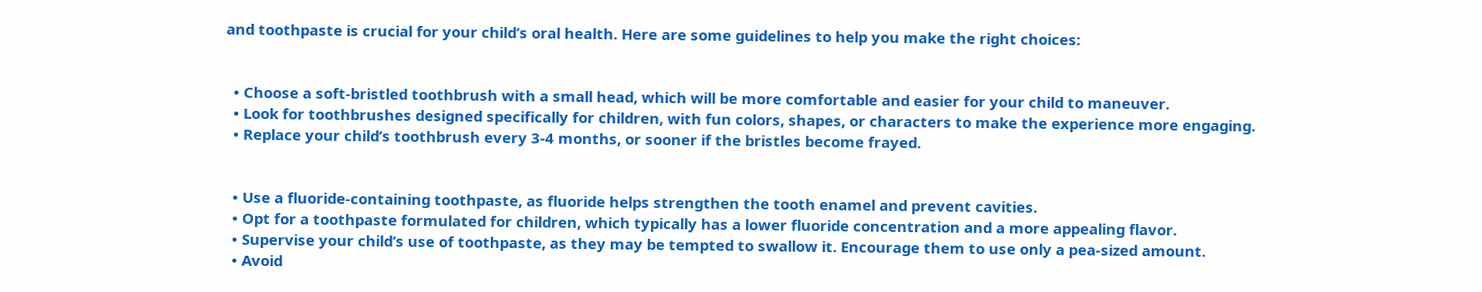and toothpaste is crucial for your child’s oral health. Here are some guidelines to help you make the right choices:


  • Choose a soft-bristled toothbrush with a small head, which will be more comfortable and easier for your child to maneuver.
  • Look for toothbrushes designed specifically for children, with fun colors, shapes, or characters to make the experience more engaging.
  • Replace your child’s toothbrush every 3-4 months, or sooner if the bristles become frayed.


  • Use a fluoride-containing toothpaste, as fluoride helps strengthen the tooth enamel and prevent cavities.
  • Opt for a toothpaste formulated for children, which typically has a lower fluoride concentration and a more appealing flavor.
  • Supervise your child’s use of toothpaste, as they may be tempted to swallow it. Encourage them to use only a pea-sized amount.
  • Avoid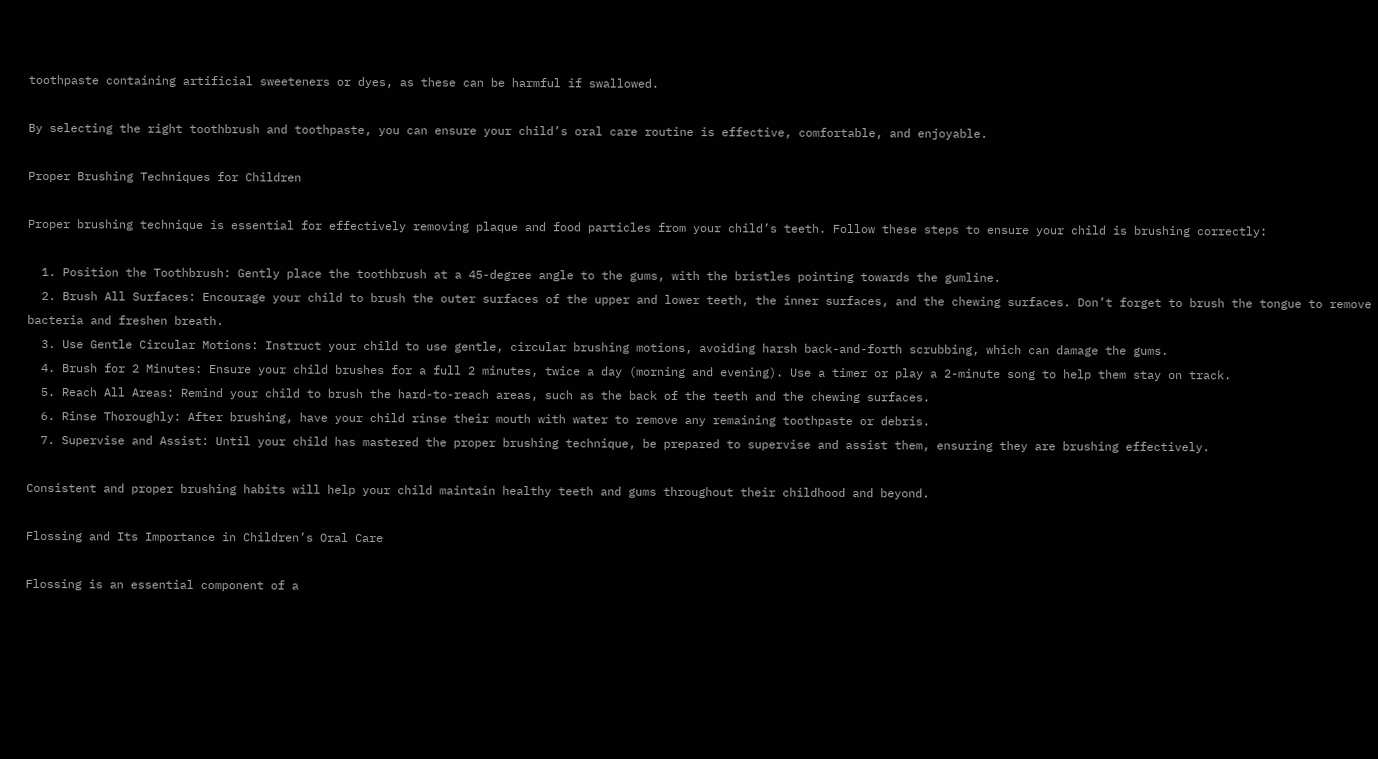toothpaste containing artificial sweeteners or dyes, as these can be harmful if swallowed.

By selecting the right toothbrush and toothpaste, you can ensure your child’s oral care routine is effective, comfortable, and enjoyable.

Proper Brushing Techniques for Children

Proper brushing technique is essential for effectively removing plaque and food particles from your child’s teeth. Follow these steps to ensure your child is brushing correctly:

  1. Position the Toothbrush: Gently place the toothbrush at a 45-degree angle to the gums, with the bristles pointing towards the gumline.
  2. Brush All Surfaces: Encourage your child to brush the outer surfaces of the upper and lower teeth, the inner surfaces, and the chewing surfaces. Don’t forget to brush the tongue to remove bacteria and freshen breath.
  3. Use Gentle Circular Motions: Instruct your child to use gentle, circular brushing motions, avoiding harsh back-and-forth scrubbing, which can damage the gums.
  4. Brush for 2 Minutes: Ensure your child brushes for a full 2 minutes, twice a day (morning and evening). Use a timer or play a 2-minute song to help them stay on track.
  5. Reach All Areas: Remind your child to brush the hard-to-reach areas, such as the back of the teeth and the chewing surfaces.
  6. Rinse Thoroughly: After brushing, have your child rinse their mouth with water to remove any remaining toothpaste or debris.
  7. Supervise and Assist: Until your child has mastered the proper brushing technique, be prepared to supervise and assist them, ensuring they are brushing effectively.

Consistent and proper brushing habits will help your child maintain healthy teeth and gums throughout their childhood and beyond.

Flossing and Its Importance in Children’s Oral Care

Flossing is an essential component of a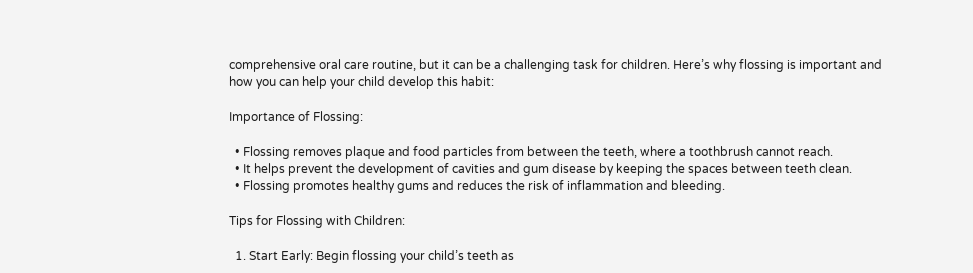comprehensive oral care routine, but it can be a challenging task for children. Here’s why flossing is important and how you can help your child develop this habit:

Importance of Flossing:

  • Flossing removes plaque and food particles from between the teeth, where a toothbrush cannot reach.
  • It helps prevent the development of cavities and gum disease by keeping the spaces between teeth clean.
  • Flossing promotes healthy gums and reduces the risk of inflammation and bleeding.

Tips for Flossing with Children:

  1. Start Early: Begin flossing your child’s teeth as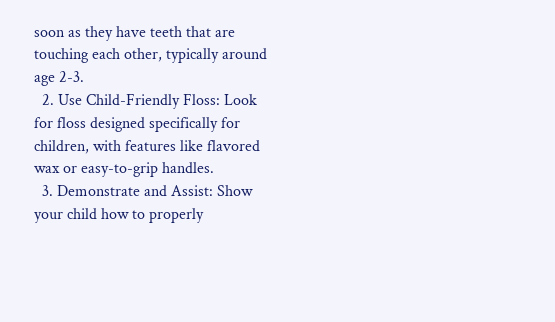soon as they have teeth that are touching each other, typically around age 2-3.
  2. Use Child-Friendly Floss: Look for floss designed specifically for children, with features like flavored wax or easy-to-grip handles.
  3. Demonstrate and Assist: Show your child how to properly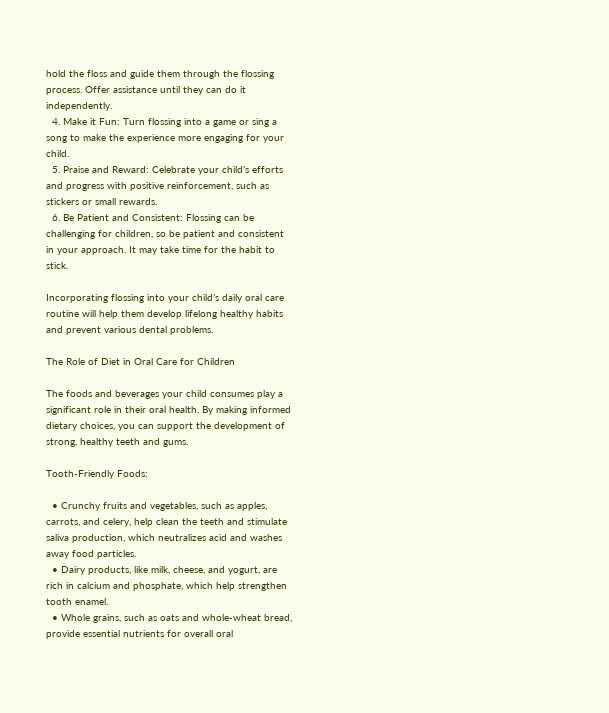hold the floss and guide them through the flossing process. Offer assistance until they can do it independently.
  4. Make it Fun: Turn flossing into a game or sing a song to make the experience more engaging for your child.
  5. Praise and Reward: Celebrate your child’s efforts and progress with positive reinforcement, such as stickers or small rewards.
  6. Be Patient and Consistent: Flossing can be challenging for children, so be patient and consistent in your approach. It may take time for the habit to stick.

Incorporating flossing into your child’s daily oral care routine will help them develop lifelong healthy habits and prevent various dental problems.

The Role of Diet in Oral Care for Children

The foods and beverages your child consumes play a significant role in their oral health. By making informed dietary choices, you can support the development of strong, healthy teeth and gums.

Tooth-Friendly Foods:

  • Crunchy fruits and vegetables, such as apples, carrots, and celery, help clean the teeth and stimulate saliva production, which neutralizes acid and washes away food particles.
  • Dairy products, like milk, cheese, and yogurt, are rich in calcium and phosphate, which help strengthen tooth enamel.
  • Whole grains, such as oats and whole-wheat bread, provide essential nutrients for overall oral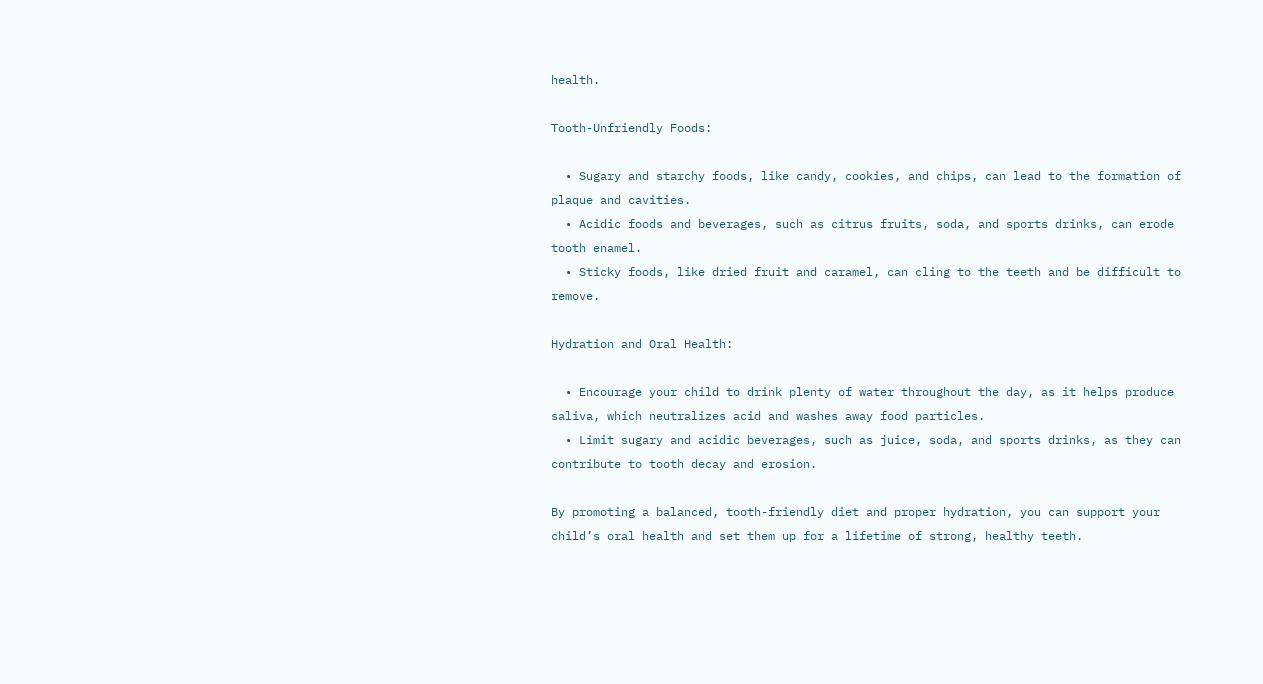health.

Tooth-Unfriendly Foods:

  • Sugary and starchy foods, like candy, cookies, and chips, can lead to the formation of plaque and cavities.
  • Acidic foods and beverages, such as citrus fruits, soda, and sports drinks, can erode tooth enamel.
  • Sticky foods, like dried fruit and caramel, can cling to the teeth and be difficult to remove.

Hydration and Oral Health:

  • Encourage your child to drink plenty of water throughout the day, as it helps produce saliva, which neutralizes acid and washes away food particles.
  • Limit sugary and acidic beverages, such as juice, soda, and sports drinks, as they can contribute to tooth decay and erosion.

By promoting a balanced, tooth-friendly diet and proper hydration, you can support your child’s oral health and set them up for a lifetime of strong, healthy teeth.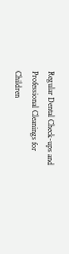Regular Dental Check-ups and Professional Cleanings for Children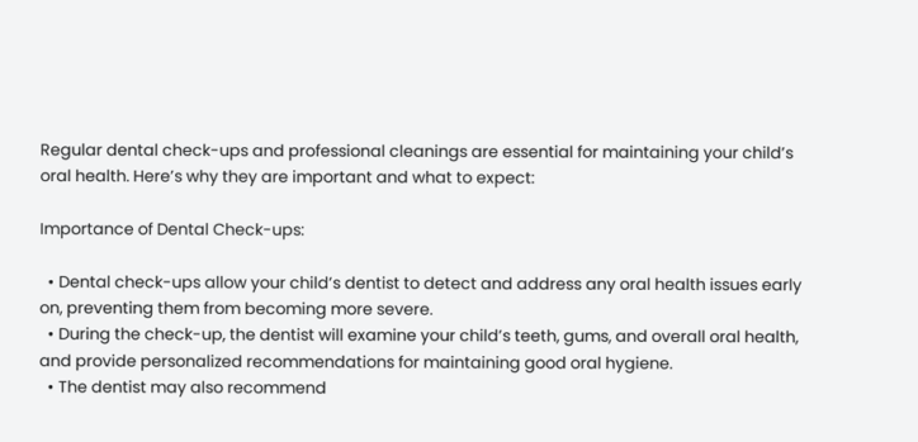Regular dental check-ups and professional cleanings are essential for maintaining your child’s oral health. Here’s why they are important and what to expect:

Importance of Dental Check-ups:

  • Dental check-ups allow your child’s dentist to detect and address any oral health issues early on, preventing them from becoming more severe.
  • During the check-up, the dentist will examine your child’s teeth, gums, and overall oral health, and provide personalized recommendations for maintaining good oral hygiene.
  • The dentist may also recommend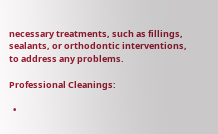necessary treatments, such as fillings, sealants, or orthodontic interventions, to address any problems.

Professional Cleanings:

  •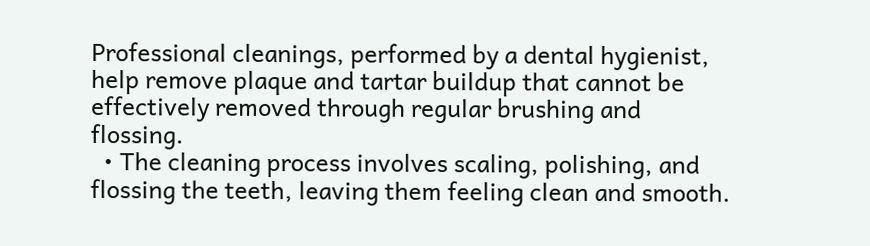Professional cleanings, performed by a dental hygienist, help remove plaque and tartar buildup that cannot be effectively removed through regular brushing and flossing.
  • The cleaning process involves scaling, polishing, and flossing the teeth, leaving them feeling clean and smooth.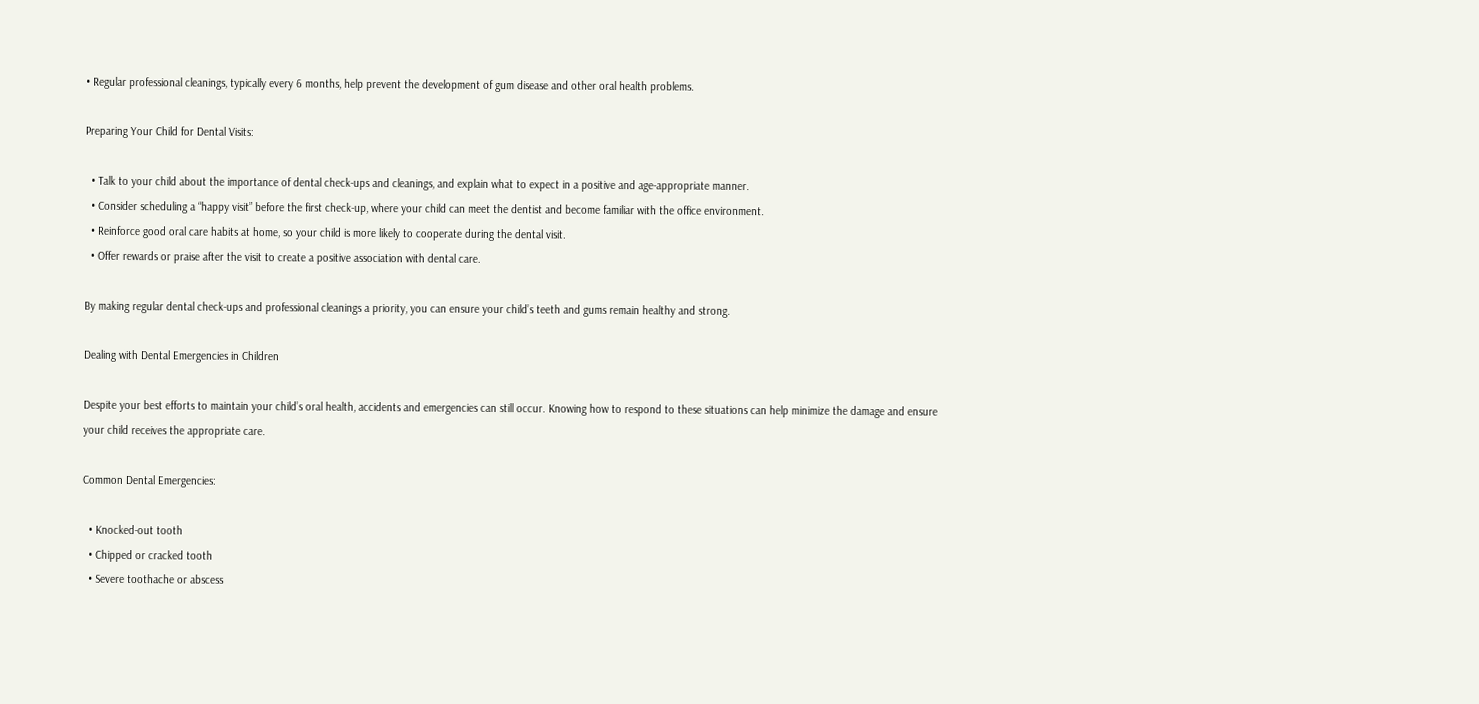• Regular professional cleanings, typically every 6 months, help prevent the development of gum disease and other oral health problems.

Preparing Your Child for Dental Visits:

  • Talk to your child about the importance of dental check-ups and cleanings, and explain what to expect in a positive and age-appropriate manner.
  • Consider scheduling a “happy visit” before the first check-up, where your child can meet the dentist and become familiar with the office environment.
  • Reinforce good oral care habits at home, so your child is more likely to cooperate during the dental visit.
  • Offer rewards or praise after the visit to create a positive association with dental care.

By making regular dental check-ups and professional cleanings a priority, you can ensure your child’s teeth and gums remain healthy and strong.

Dealing with Dental Emergencies in Children

Despite your best efforts to maintain your child’s oral health, accidents and emergencies can still occur. Knowing how to respond to these situations can help minimize the damage and ensure your child receives the appropriate care.

Common Dental Emergencies:

  • Knocked-out tooth
  • Chipped or cracked tooth
  • Severe toothache or abscess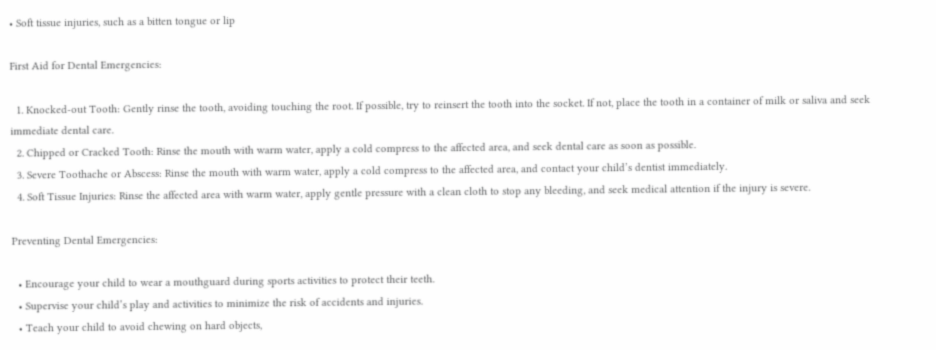• Soft tissue injuries, such as a bitten tongue or lip

First Aid for Dental Emergencies:

  1. Knocked-out Tooth: Gently rinse the tooth, avoiding touching the root. If possible, try to reinsert the tooth into the socket. If not, place the tooth in a container of milk or saliva and seek immediate dental care.
  2. Chipped or Cracked Tooth: Rinse the mouth with warm water, apply a cold compress to the affected area, and seek dental care as soon as possible.
  3. Severe Toothache or Abscess: Rinse the mouth with warm water, apply a cold compress to the affected area, and contact your child’s dentist immediately.
  4. Soft Tissue Injuries: Rinse the affected area with warm water, apply gentle pressure with a clean cloth to stop any bleeding, and seek medical attention if the injury is severe.

Preventing Dental Emergencies:

  • Encourage your child to wear a mouthguard during sports activities to protect their teeth.
  • Supervise your child’s play and activities to minimize the risk of accidents and injuries.
  • Teach your child to avoid chewing on hard objects,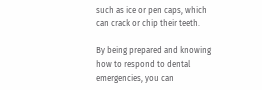such as ice or pen caps, which can crack or chip their teeth.

By being prepared and knowing how to respond to dental emergencies, you can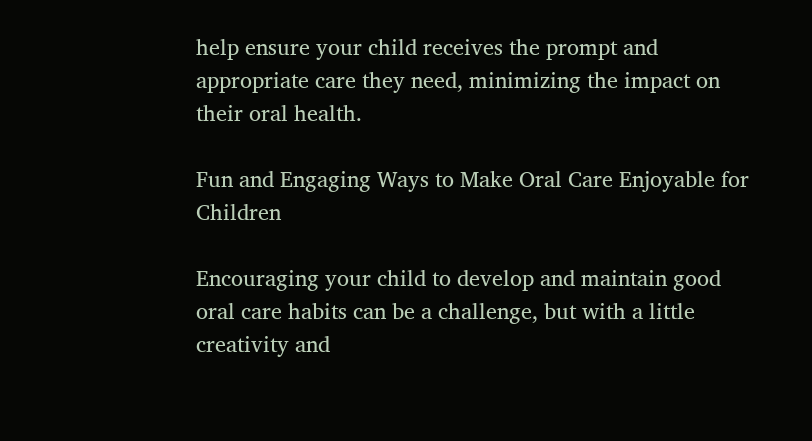help ensure your child receives the prompt and appropriate care they need, minimizing the impact on their oral health.

Fun and Engaging Ways to Make Oral Care Enjoyable for Children

Encouraging your child to develop and maintain good oral care habits can be a challenge, but with a little creativity and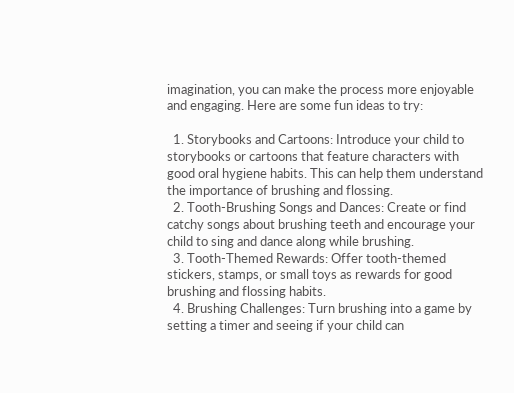imagination, you can make the process more enjoyable and engaging. Here are some fun ideas to try:

  1. Storybooks and Cartoons: Introduce your child to storybooks or cartoons that feature characters with good oral hygiene habits. This can help them understand the importance of brushing and flossing.
  2. Tooth-Brushing Songs and Dances: Create or find catchy songs about brushing teeth and encourage your child to sing and dance along while brushing.
  3. Tooth-Themed Rewards: Offer tooth-themed stickers, stamps, or small toys as rewards for good brushing and flossing habits.
  4. Brushing Challenges: Turn brushing into a game by setting a timer and seeing if your child can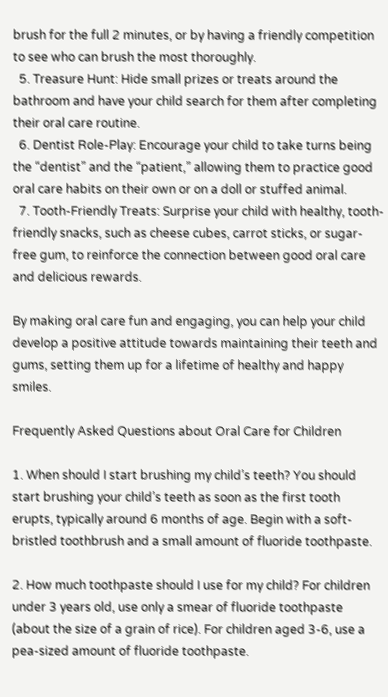brush for the full 2 minutes, or by having a friendly competition to see who can brush the most thoroughly.
  5. Treasure Hunt: Hide small prizes or treats around the bathroom and have your child search for them after completing their oral care routine.
  6. Dentist Role-Play: Encourage your child to take turns being the “dentist” and the “patient,” allowing them to practice good oral care habits on their own or on a doll or stuffed animal.
  7. Tooth-Friendly Treats: Surprise your child with healthy, tooth-friendly snacks, such as cheese cubes, carrot sticks, or sugar-free gum, to reinforce the connection between good oral care and delicious rewards.

By making oral care fun and engaging, you can help your child develop a positive attitude towards maintaining their teeth and gums, setting them up for a lifetime of healthy and happy smiles.

Frequently Asked Questions about Oral Care for Children

1. When should I start brushing my child’s teeth? You should start brushing your child’s teeth as soon as the first tooth erupts, typically around 6 months of age. Begin with a soft-bristled toothbrush and a small amount of fluoride toothpaste.

2. How much toothpaste should I use for my child? For children under 3 years old, use only a smear of fluoride toothpaste (about the size of a grain of rice). For children aged 3-6, use a pea-sized amount of fluoride toothpaste.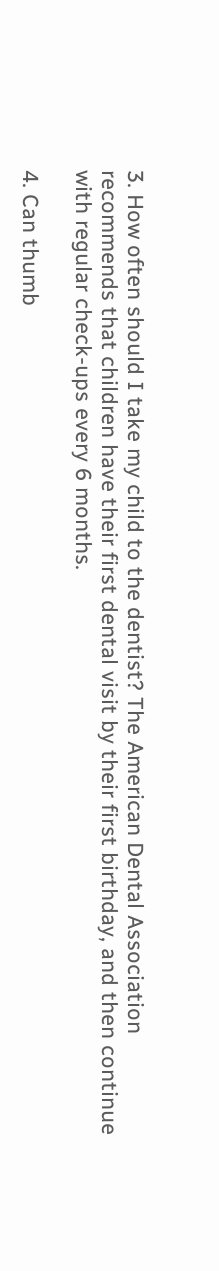3. How often should I take my child to the dentist? The American Dental Association recommends that children have their first dental visit by their first birthday, and then continue with regular check-ups every 6 months.

4. Can thumb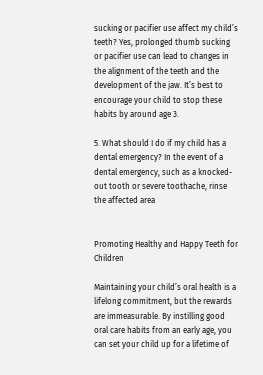sucking or pacifier use affect my child’s teeth? Yes, prolonged thumb sucking or pacifier use can lead to changes in the alignment of the teeth and the development of the jaw. It’s best to encourage your child to stop these habits by around age 3.

5. What should I do if my child has a dental emergency? In the event of a dental emergency, such as a knocked-out tooth or severe toothache, rinse the affected area


Promoting Healthy and Happy Teeth for Children

Maintaining your child’s oral health is a lifelong commitment, but the rewards are immeasurable. By instilling good oral care habits from an early age, you can set your child up for a lifetime of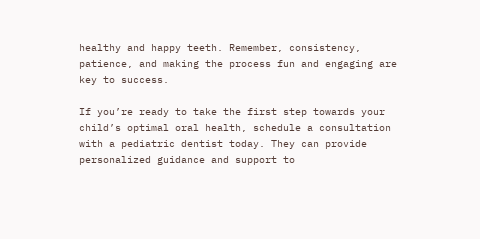healthy and happy teeth. Remember, consistency, patience, and making the process fun and engaging are key to success.

If you’re ready to take the first step towards your child’s optimal oral health, schedule a consultation with a pediatric dentist today. They can provide personalized guidance and support to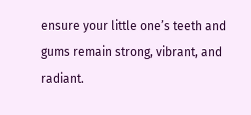ensure your little one’s teeth and gums remain strong, vibrant, and radiant.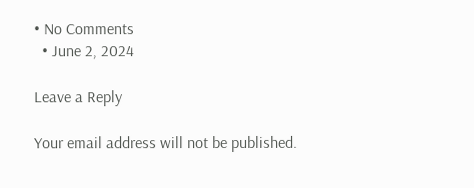• No Comments
  • June 2, 2024

Leave a Reply

Your email address will not be published.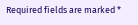Required fields are marked *